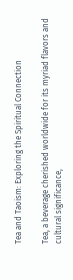Tea and Taoism: Exploring the Spiritual Connection

Tea, a beverage cherished worldwide for its myriad flavors and cultural significance,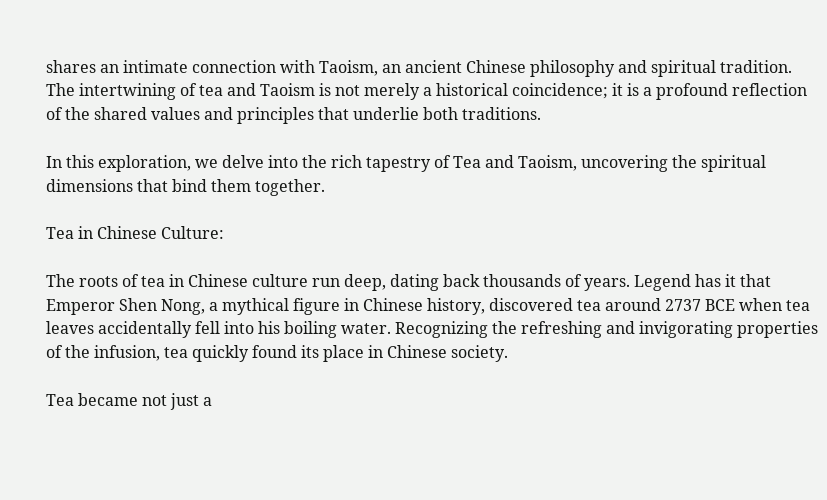shares an intimate connection with Taoism, an ancient Chinese philosophy and spiritual tradition. The intertwining of tea and Taoism is not merely a historical coincidence; it is a profound reflection of the shared values and principles that underlie both traditions.

In this exploration, we delve into the rich tapestry of Tea and Taoism, uncovering the spiritual dimensions that bind them together.

Tea in Chinese Culture:

The roots of tea in Chinese culture run deep, dating back thousands of years. Legend has it that Emperor Shen Nong, a mythical figure in Chinese history, discovered tea around 2737 BCE when tea leaves accidentally fell into his boiling water. Recognizing the refreshing and invigorating properties of the infusion, tea quickly found its place in Chinese society.

Tea became not just a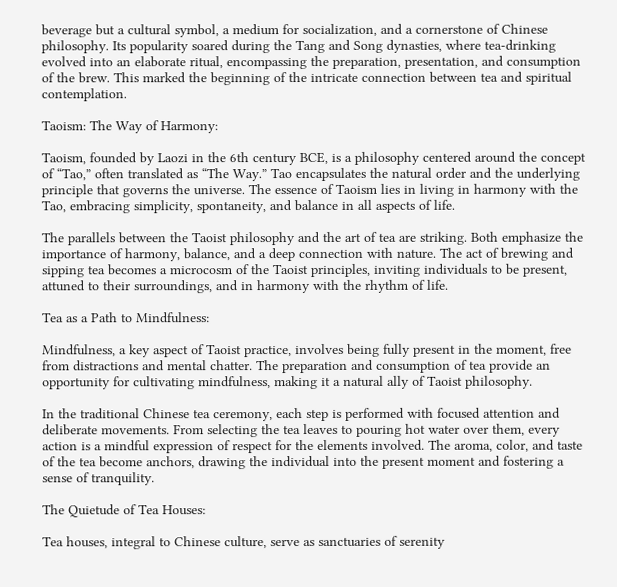beverage but a cultural symbol, a medium for socialization, and a cornerstone of Chinese philosophy. Its popularity soared during the Tang and Song dynasties, where tea-drinking evolved into an elaborate ritual, encompassing the preparation, presentation, and consumption of the brew. This marked the beginning of the intricate connection between tea and spiritual contemplation.

Taoism: The Way of Harmony:

Taoism, founded by Laozi in the 6th century BCE, is a philosophy centered around the concept of “Tao,” often translated as “The Way.” Tao encapsulates the natural order and the underlying principle that governs the universe. The essence of Taoism lies in living in harmony with the Tao, embracing simplicity, spontaneity, and balance in all aspects of life.

The parallels between the Taoist philosophy and the art of tea are striking. Both emphasize the importance of harmony, balance, and a deep connection with nature. The act of brewing and sipping tea becomes a microcosm of the Taoist principles, inviting individuals to be present, attuned to their surroundings, and in harmony with the rhythm of life.

Tea as a Path to Mindfulness:

Mindfulness, a key aspect of Taoist practice, involves being fully present in the moment, free from distractions and mental chatter. The preparation and consumption of tea provide an opportunity for cultivating mindfulness, making it a natural ally of Taoist philosophy.

In the traditional Chinese tea ceremony, each step is performed with focused attention and deliberate movements. From selecting the tea leaves to pouring hot water over them, every action is a mindful expression of respect for the elements involved. The aroma, color, and taste of the tea become anchors, drawing the individual into the present moment and fostering a sense of tranquility.

The Quietude of Tea Houses:

Tea houses, integral to Chinese culture, serve as sanctuaries of serenity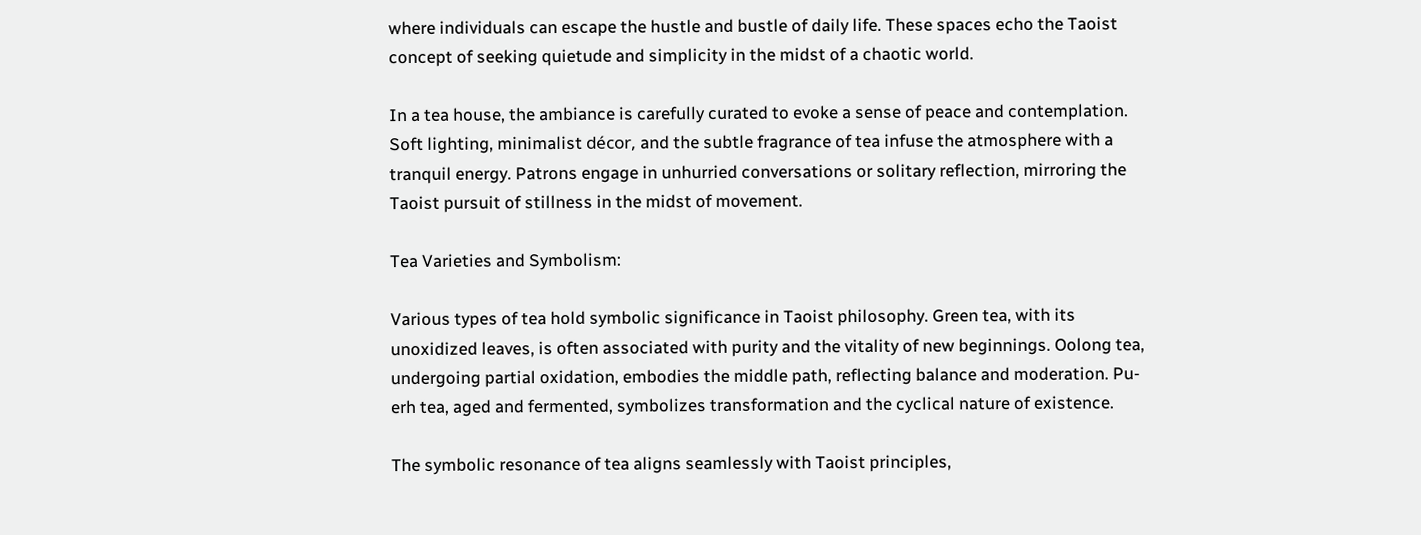where individuals can escape the hustle and bustle of daily life. These spaces echo the Taoist concept of seeking quietude and simplicity in the midst of a chaotic world.

In a tea house, the ambiance is carefully curated to evoke a sense of peace and contemplation. Soft lighting, minimalist décor, and the subtle fragrance of tea infuse the atmosphere with a tranquil energy. Patrons engage in unhurried conversations or solitary reflection, mirroring the Taoist pursuit of stillness in the midst of movement.

Tea Varieties and Symbolism:

Various types of tea hold symbolic significance in Taoist philosophy. Green tea, with its unoxidized leaves, is often associated with purity and the vitality of new beginnings. Oolong tea, undergoing partial oxidation, embodies the middle path, reflecting balance and moderation. Pu-erh tea, aged and fermented, symbolizes transformation and the cyclical nature of existence.

The symbolic resonance of tea aligns seamlessly with Taoist principles,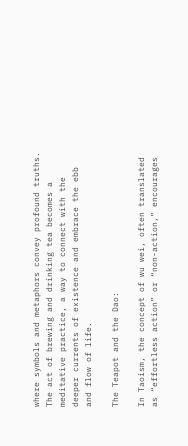where symbols and metaphors convey profound truths. The act of brewing and drinking tea becomes a meditative practice, a way to connect with the deeper currents of existence and embrace the ebb and flow of life.

The Teapot and the Dao:

In Taoism, the concept of wu wei, often translated as “effortless action” or “non-action,” encourages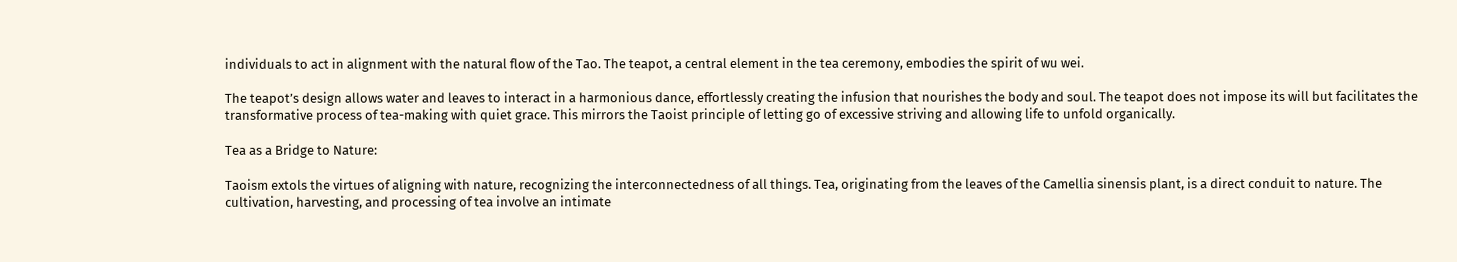individuals to act in alignment with the natural flow of the Tao. The teapot, a central element in the tea ceremony, embodies the spirit of wu wei.

The teapot’s design allows water and leaves to interact in a harmonious dance, effortlessly creating the infusion that nourishes the body and soul. The teapot does not impose its will but facilitates the transformative process of tea-making with quiet grace. This mirrors the Taoist principle of letting go of excessive striving and allowing life to unfold organically.

Tea as a Bridge to Nature:

Taoism extols the virtues of aligning with nature, recognizing the interconnectedness of all things. Tea, originating from the leaves of the Camellia sinensis plant, is a direct conduit to nature. The cultivation, harvesting, and processing of tea involve an intimate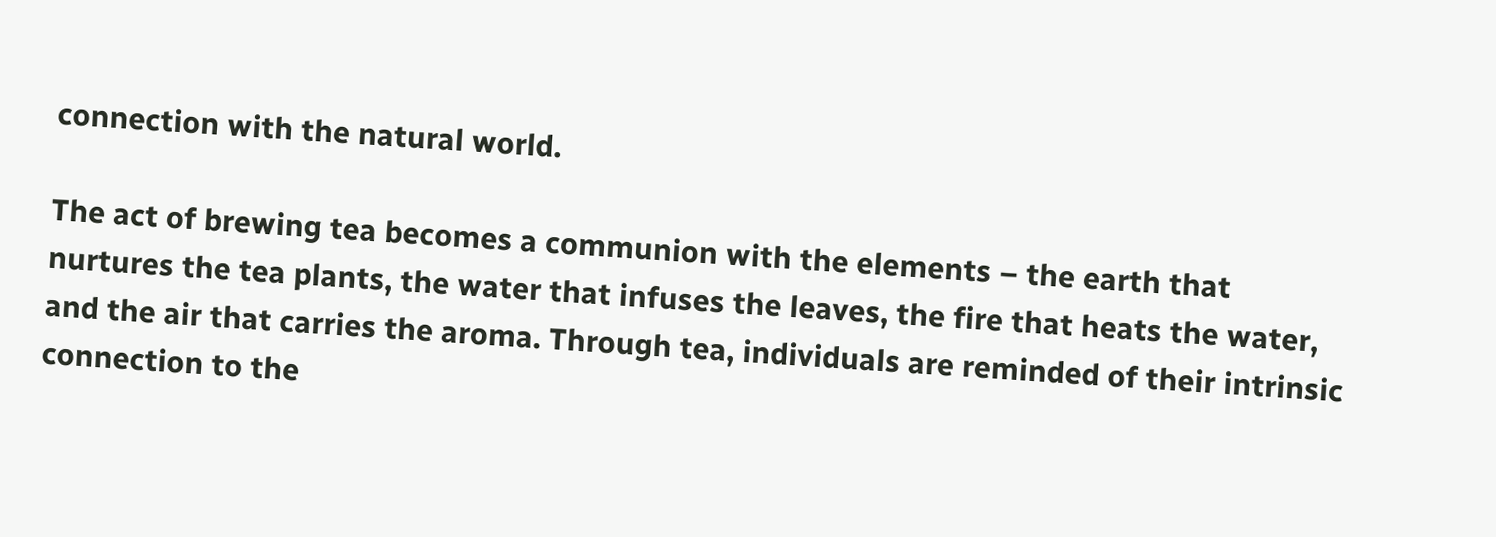connection with the natural world.

The act of brewing tea becomes a communion with the elements – the earth that nurtures the tea plants, the water that infuses the leaves, the fire that heats the water, and the air that carries the aroma. Through tea, individuals are reminded of their intrinsic connection to the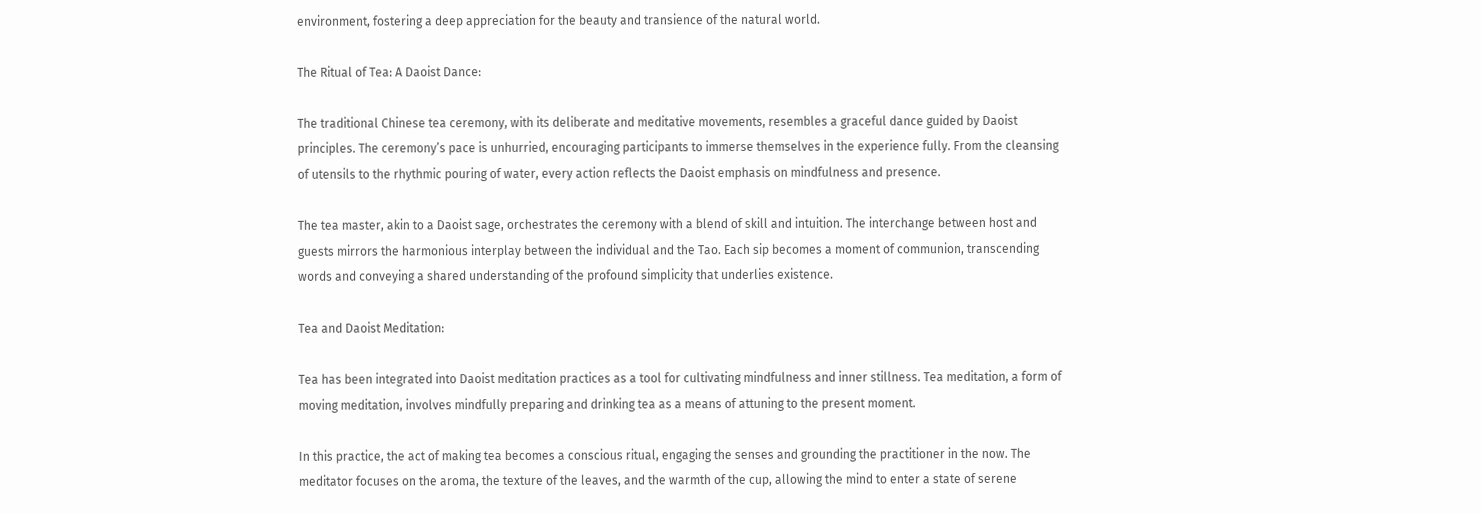environment, fostering a deep appreciation for the beauty and transience of the natural world.

The Ritual of Tea: A Daoist Dance:

The traditional Chinese tea ceremony, with its deliberate and meditative movements, resembles a graceful dance guided by Daoist principles. The ceremony’s pace is unhurried, encouraging participants to immerse themselves in the experience fully. From the cleansing of utensils to the rhythmic pouring of water, every action reflects the Daoist emphasis on mindfulness and presence.

The tea master, akin to a Daoist sage, orchestrates the ceremony with a blend of skill and intuition. The interchange between host and guests mirrors the harmonious interplay between the individual and the Tao. Each sip becomes a moment of communion, transcending words and conveying a shared understanding of the profound simplicity that underlies existence.

Tea and Daoist Meditation:

Tea has been integrated into Daoist meditation practices as a tool for cultivating mindfulness and inner stillness. Tea meditation, a form of moving meditation, involves mindfully preparing and drinking tea as a means of attuning to the present moment.

In this practice, the act of making tea becomes a conscious ritual, engaging the senses and grounding the practitioner in the now. The meditator focuses on the aroma, the texture of the leaves, and the warmth of the cup, allowing the mind to enter a state of serene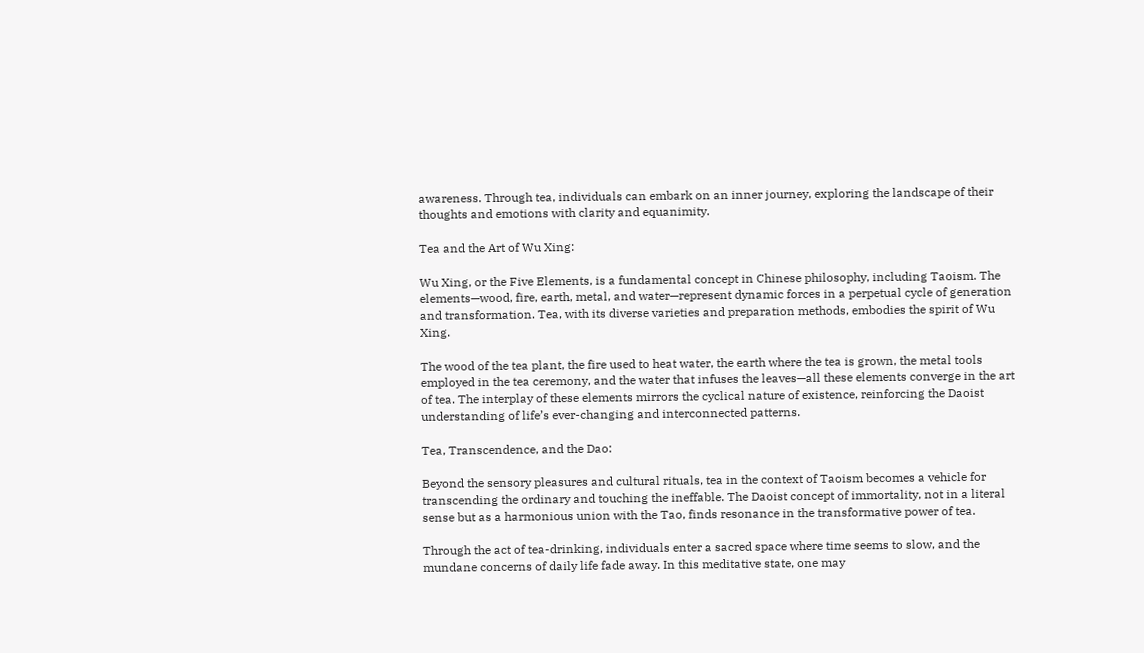awareness. Through tea, individuals can embark on an inner journey, exploring the landscape of their thoughts and emotions with clarity and equanimity.

Tea and the Art of Wu Xing:

Wu Xing, or the Five Elements, is a fundamental concept in Chinese philosophy, including Taoism. The elements—wood, fire, earth, metal, and water—represent dynamic forces in a perpetual cycle of generation and transformation. Tea, with its diverse varieties and preparation methods, embodies the spirit of Wu Xing.

The wood of the tea plant, the fire used to heat water, the earth where the tea is grown, the metal tools employed in the tea ceremony, and the water that infuses the leaves—all these elements converge in the art of tea. The interplay of these elements mirrors the cyclical nature of existence, reinforcing the Daoist understanding of life’s ever-changing and interconnected patterns.

Tea, Transcendence, and the Dao:

Beyond the sensory pleasures and cultural rituals, tea in the context of Taoism becomes a vehicle for transcending the ordinary and touching the ineffable. The Daoist concept of immortality, not in a literal sense but as a harmonious union with the Tao, finds resonance in the transformative power of tea.

Through the act of tea-drinking, individuals enter a sacred space where time seems to slow, and the mundane concerns of daily life fade away. In this meditative state, one may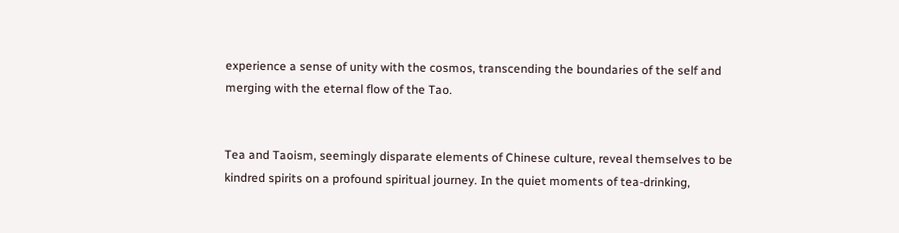experience a sense of unity with the cosmos, transcending the boundaries of the self and merging with the eternal flow of the Tao.


Tea and Taoism, seemingly disparate elements of Chinese culture, reveal themselves to be kindred spirits on a profound spiritual journey. In the quiet moments of tea-drinking,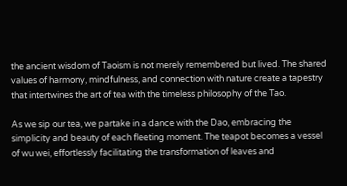the ancient wisdom of Taoism is not merely remembered but lived. The shared values of harmony, mindfulness, and connection with nature create a tapestry that intertwines the art of tea with the timeless philosophy of the Tao.

As we sip our tea, we partake in a dance with the Dao, embracing the simplicity and beauty of each fleeting moment. The teapot becomes a vessel of wu wei, effortlessly facilitating the transformation of leaves and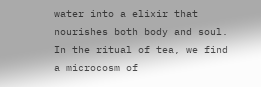water into a elixir that nourishes both body and soul. In the ritual of tea, we find a microcosm of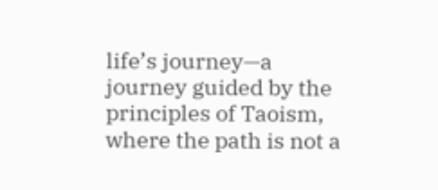life’s journey—a journey guided by the principles of Taoism, where the path is not a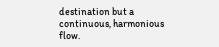destination but a continuous, harmonious flow.